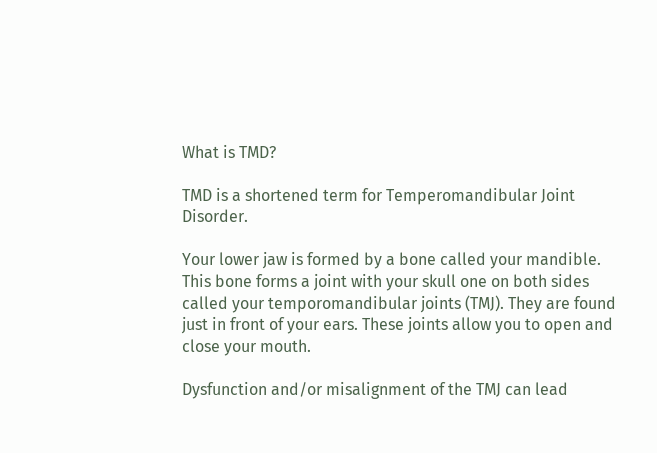What is TMD?

TMD is a shortened term for Temperomandibular Joint Disorder.

Your lower jaw is formed by a bone called your mandible. This bone forms a joint with your skull one on both sides called your temporomandibular joints (TMJ). They are found just in front of your ears. These joints allow you to open and close your mouth.

Dysfunction and/or misalignment of the TMJ can lead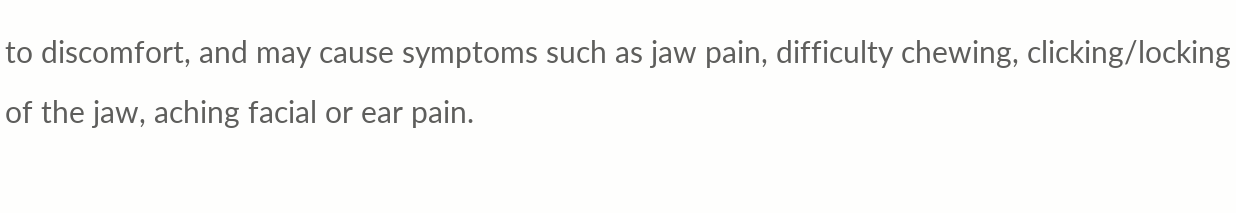to discomfort, and may cause symptoms such as jaw pain, difficulty chewing, clicking/locking of the jaw, aching facial or ear pain.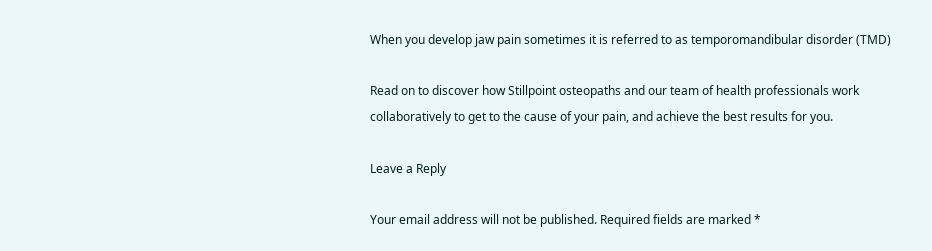When you develop jaw pain sometimes it is referred to as temporomandibular disorder (TMD)

Read on to discover how Stillpoint osteopaths and our team of health professionals work collaboratively to get to the cause of your pain, and achieve the best results for you.

Leave a Reply

Your email address will not be published. Required fields are marked *